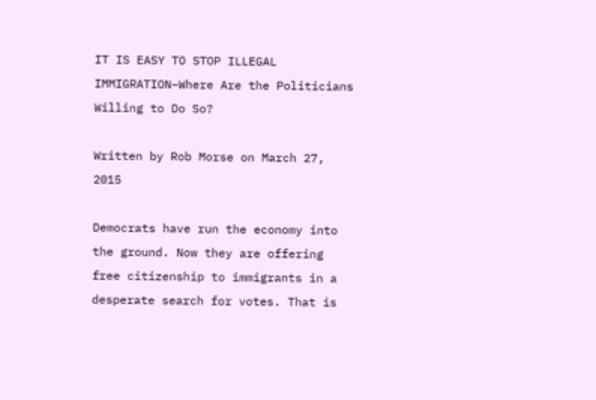IT IS EASY TO STOP ILLEGAL IMMIGRATION–Where Are the Politicians Willing to Do So?

Written by Rob Morse on March 27, 2015

Democrats have run the economy into the ground. Now they are offering free citizenship to immigrants in a desperate search for votes. That is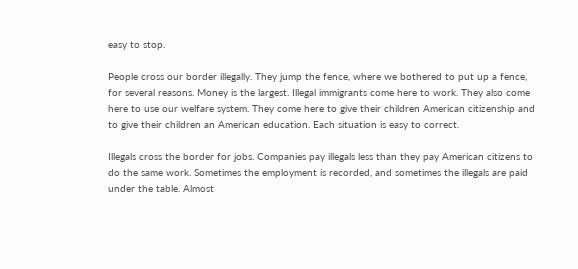easy to stop.

People cross our border illegally. They jump the fence, where we bothered to put up a fence, for several reasons. Money is the largest. Illegal immigrants come here to work. They also come here to use our welfare system. They come here to give their children American citizenship and to give their children an American education. Each situation is easy to correct.

Illegals cross the border for jobs. Companies pay illegals less than they pay American citizens to do the same work. Sometimes the employment is recorded, and sometimes the illegals are paid under the table. Almost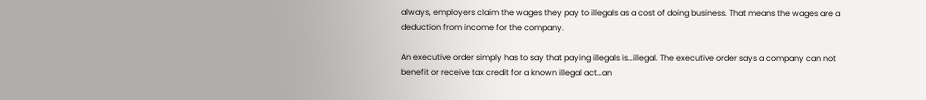always, employers claim the wages they pay to illegals as a cost of doing business. That means the wages are a deduction from income for the company.

An executive order simply has to say that paying illegals is…illegal. The executive order says a company can not benefit or receive tax credit for a known illegal act…an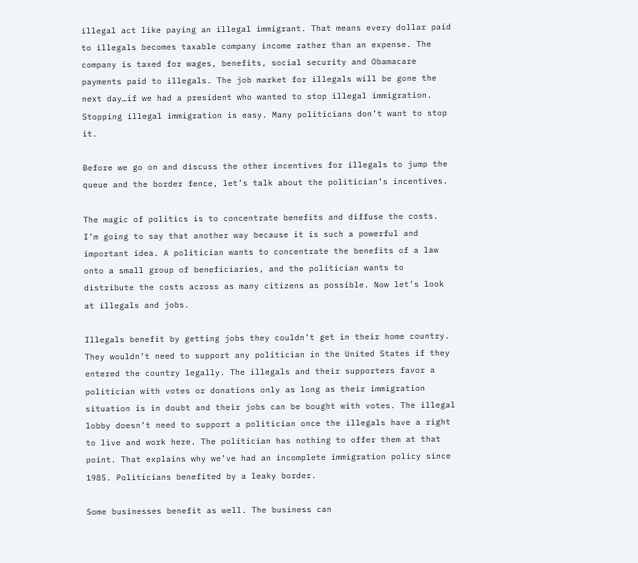illegal act like paying an illegal immigrant. That means every dollar paid to illegals becomes taxable company income rather than an expense. The company is taxed for wages, benefits, social security and Obamacare payments paid to illegals. The job market for illegals will be gone the next day…if we had a president who wanted to stop illegal immigration. Stopping illegal immigration is easy. Many politicians don’t want to stop it.

Before we go on and discuss the other incentives for illegals to jump the queue and the border fence, let’s talk about the politician’s incentives.

The magic of politics is to concentrate benefits and diffuse the costs. I’m going to say that another way because it is such a powerful and important idea. A politician wants to concentrate the benefits of a law onto a small group of beneficiaries, and the politician wants to distribute the costs across as many citizens as possible. Now let’s look at illegals and jobs.

Illegals benefit by getting jobs they couldn’t get in their home country. They wouldn’t need to support any politician in the United States if they entered the country legally. The illegals and their supporters favor a politician with votes or donations only as long as their immigration situation is in doubt and their jobs can be bought with votes. The illegal lobby doesn’t need to support a politician once the illegals have a right to live and work here. The politician has nothing to offer them at that point. That explains why we’ve had an incomplete immigration policy since 1985. Politicians benefited by a leaky border.

Some businesses benefit as well. The business can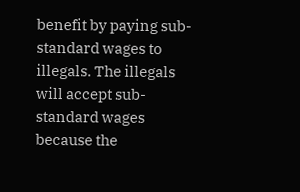benefit by paying sub-standard wages to illegals. The illegals will accept sub-standard wages because the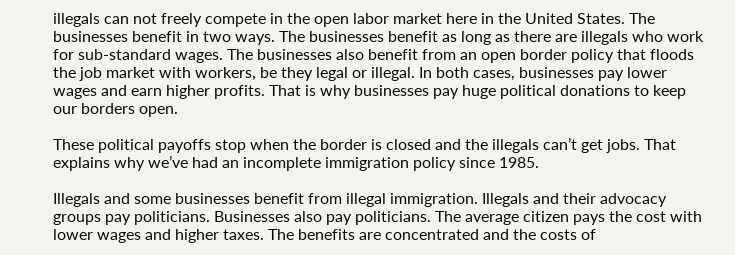illegals can not freely compete in the open labor market here in the United States. The businesses benefit in two ways. The businesses benefit as long as there are illegals who work for sub-standard wages. The businesses also benefit from an open border policy that floods the job market with workers, be they legal or illegal. In both cases, businesses pay lower wages and earn higher profits. That is why businesses pay huge political donations to keep our borders open.

These political payoffs stop when the border is closed and the illegals can’t get jobs. That explains why we’ve had an incomplete immigration policy since 1985.

Illegals and some businesses benefit from illegal immigration. Illegals and their advocacy groups pay politicians. Businesses also pay politicians. The average citizen pays the cost with lower wages and higher taxes. The benefits are concentrated and the costs of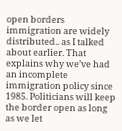open borders immigration are widely distributed.. as I talked about earlier. That explains why we’ve had an incomplete immigration policy since 1985. Politicians will keep the border open as long as we let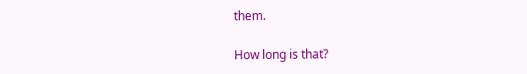them.

How long is that?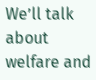We’ll talk about welfare and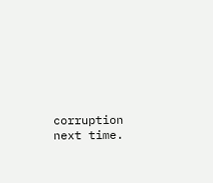corruption next time.